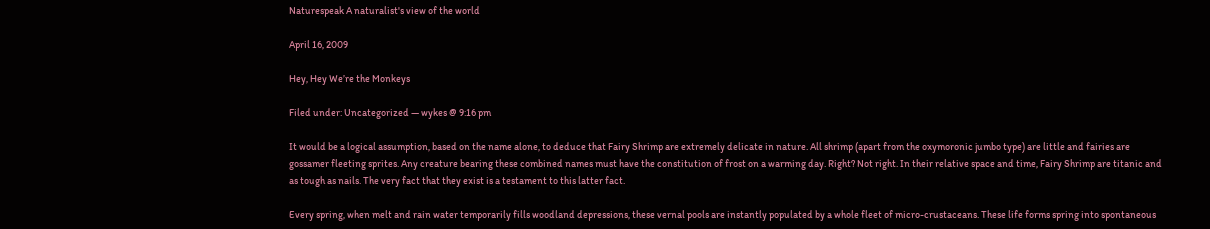Naturespeak A naturalist's view of the world

April 16, 2009

Hey, Hey We’re the Monkeys

Filed under: Uncategorized — wykes @ 9:16 pm

It would be a logical assumption, based on the name alone, to deduce that Fairy Shrimp are extremely delicate in nature. All shrimp (apart from the oxymoronic jumbo type) are little and fairies are gossamer fleeting sprites. Any creature bearing these combined names must have the constitution of frost on a warming day. Right? Not right. In their relative space and time, Fairy Shrimp are titanic and as tough as nails. The very fact that they exist is a testament to this latter fact.

Every spring, when melt and rain water temporarily fills woodland depressions, these vernal pools are instantly populated by a whole fleet of micro-crustaceans. These life forms spring into spontaneous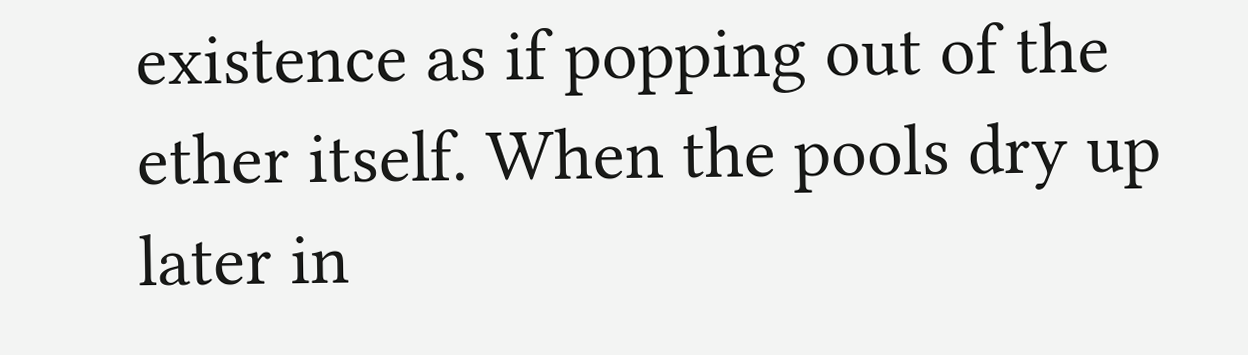existence as if popping out of the ether itself. When the pools dry up later in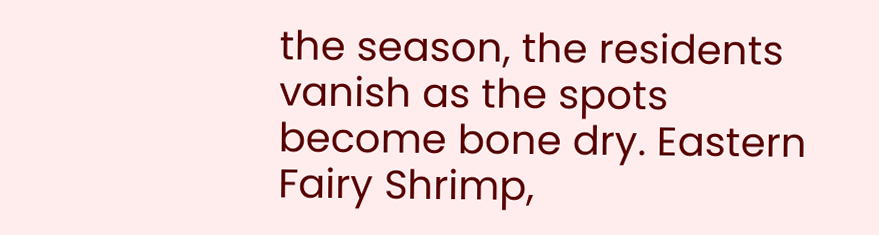the season, the residents vanish as the spots become bone dry. Eastern Fairy Shrimp,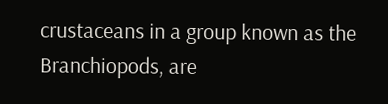crustaceans in a group known as the Branchiopods, are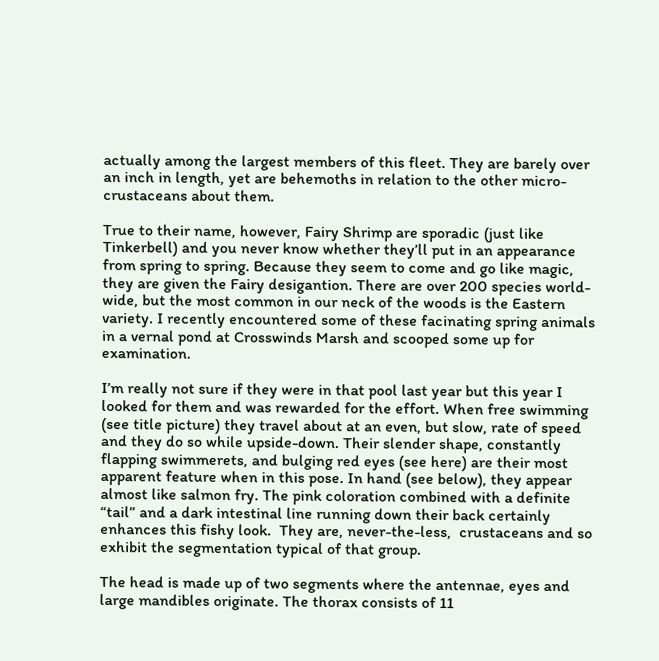actually among the largest members of this fleet. They are barely over an inch in length, yet are behemoths in relation to the other micro-crustaceans about them.

True to their name, however, Fairy Shrimp are sporadic (just like Tinkerbell) and you never know whether they’ll put in an appearance from spring to spring. Because they seem to come and go like magic, they are given the Fairy desigantion. There are over 200 species world-wide, but the most common in our neck of the woods is the Eastern variety. I recently encountered some of these facinating spring animals in a vernal pond at Crosswinds Marsh and scooped some up for examination.

I’m really not sure if they were in that pool last year but this year I looked for them and was rewarded for the effort. When free swimming (see title picture) they travel about at an even, but slow, rate of speed and they do so while upside-down. Their slender shape, constantly flapping swimmerets, and bulging red eyes (see here) are their most apparent feature when in this pose. In hand (see below), they appear almost like salmon fry. The pink coloration combined with a definite “tail” and a dark intestinal line running down their back certainly enhances this fishy look.  They are, never-the-less,  crustaceans and so exhibit the segmentation typical of that group.

The head is made up of two segments where the antennae, eyes and large mandibles originate. The thorax consists of 11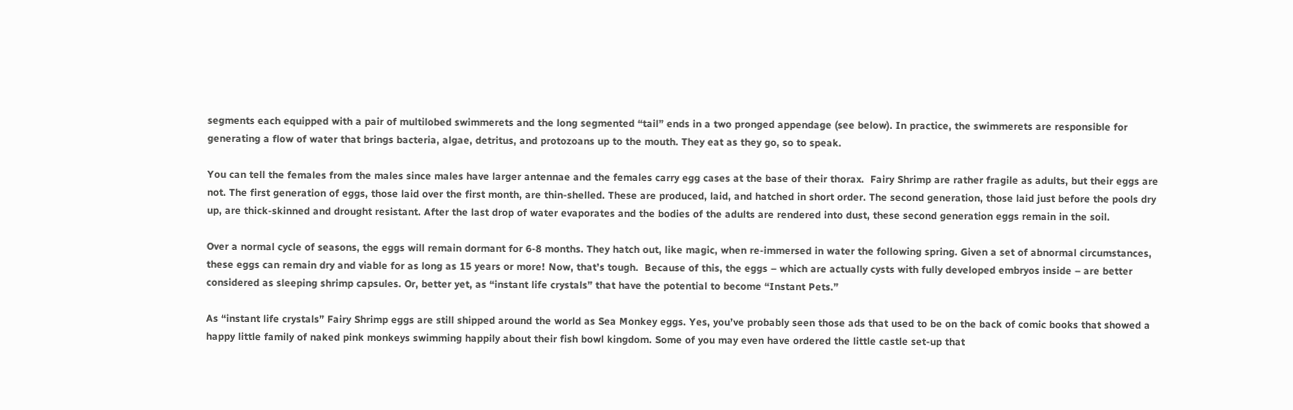segments each equipped with a pair of multilobed swimmerets and the long segmented “tail” ends in a two pronged appendage (see below). In practice, the swimmerets are responsible for generating a flow of water that brings bacteria, algae, detritus, and protozoans up to the mouth. They eat as they go, so to speak.

You can tell the females from the males since males have larger antennae and the females carry egg cases at the base of their thorax.  Fairy Shrimp are rather fragile as adults, but their eggs are not. The first generation of eggs, those laid over the first month, are thin-shelled. These are produced, laid, and hatched in short order. The second generation, those laid just before the pools dry up, are thick-skinned and drought resistant. After the last drop of water evaporates and the bodies of the adults are rendered into dust, these second generation eggs remain in the soil.

Over a normal cycle of seasons, the eggs will remain dormant for 6-8 months. They hatch out, like magic, when re-immersed in water the following spring. Given a set of abnormal circumstances, these eggs can remain dry and viable for as long as 15 years or more! Now, that’s tough.  Because of this, the eggs – which are actually cysts with fully developed embryos inside – are better considered as sleeping shrimp capsules. Or, better yet, as “instant life crystals” that have the potential to become “Instant Pets.”

As “instant life crystals” Fairy Shrimp eggs are still shipped around the world as Sea Monkey eggs. Yes, you’ve probably seen those ads that used to be on the back of comic books that showed a happy little family of naked pink monkeys swimming happily about their fish bowl kingdom. Some of you may even have ordered the little castle set-up that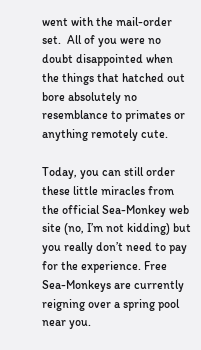went with the mail-order set.  All of you were no doubt disappointed when the things that hatched out bore absolutely no resemblance to primates or anything remotely cute.

Today, you can still order these little miracles from the official Sea-Monkey web site (no, I’m not kidding) but you really don’t need to pay for the experience. Free Sea-Monkeys are currently reigning over a spring pool near you.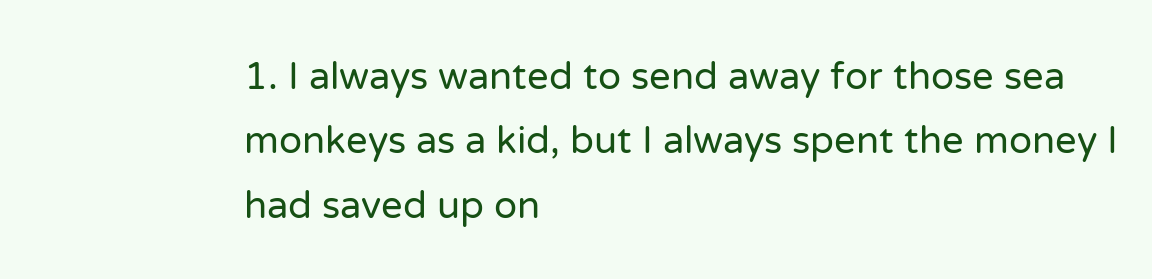1. I always wanted to send away for those sea monkeys as a kid, but I always spent the money I had saved up on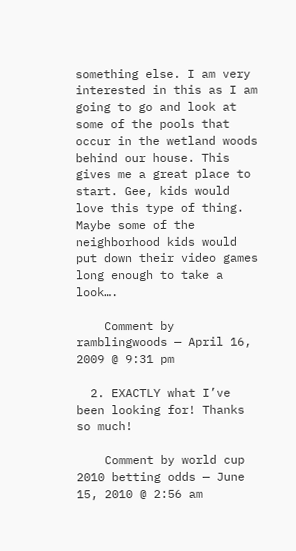something else. I am very interested in this as I am going to go and look at some of the pools that occur in the wetland woods behind our house. This gives me a great place to start. Gee, kids would love this type of thing. Maybe some of the neighborhood kids would put down their video games long enough to take a look….

    Comment by ramblingwoods — April 16, 2009 @ 9:31 pm

  2. EXACTLY what I’ve been looking for! Thanks so much!

    Comment by world cup 2010 betting odds — June 15, 2010 @ 2:56 am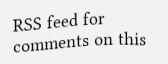RSS feed for comments on this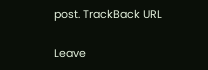post. TrackBack URL

Leave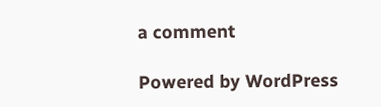a comment

Powered by WordPress